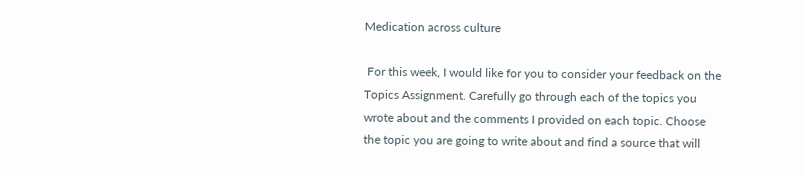Medication across culture

 For this week, I would like for you to consider your feedback on the Topics Assignment. Carefully go through each of the topics you wrote about and the comments I provided on each topic. Choose the topic you are going to write about and find a source that will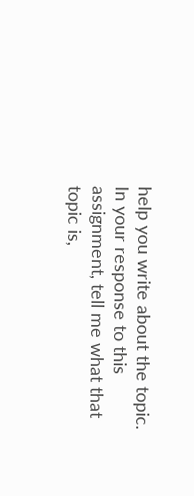help you write about the topic. In your response to this assignment, tell me what that topic is,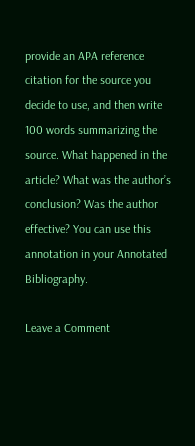provide an APA reference citation for the source you decide to use, and then write 100 words summarizing the source. What happened in the article? What was the author’s conclusion? Was the author effective? You can use this annotation in your Annotated Bibliography.

Leave a Comment